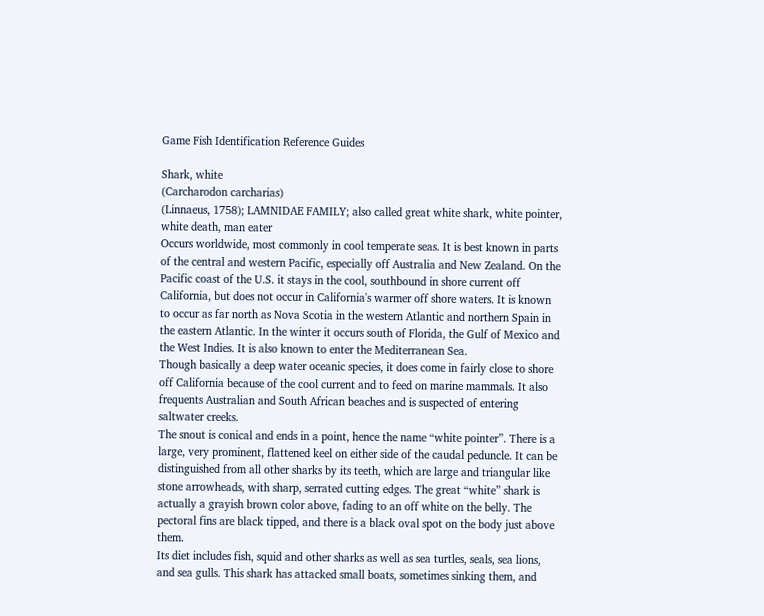Game Fish Identification Reference Guides

Shark, white
(Carcharodon carcharias)
(Linnaeus, 1758); LAMNIDAE FAMILY; also called great white shark, white pointer, white death, man eater
Occurs worldwide, most commonly in cool temperate seas. It is best known in parts of the central and western Pacific, especially off Australia and New Zealand. On the Pacific coast of the U.S. it stays in the cool, southbound in shore current off California, but does not occur in California's warmer off shore waters. It is known to occur as far north as Nova Scotia in the western Atlantic and northern Spain in the eastern Atlantic. In the winter it occurs south of Florida, the Gulf of Mexico and the West Indies. It is also known to enter the Mediterranean Sea.
Though basically a deep water oceanic species, it does come in fairly close to shore off California because of the cool current and to feed on marine mammals. It also frequents Australian and South African beaches and is suspected of entering saltwater creeks.
The snout is conical and ends in a point, hence the name “white pointer”. There is a large, very prominent, flattened keel on either side of the caudal peduncle. It can be distinguished from all other sharks by its teeth, which are large and triangular like stone arrowheads, with sharp, serrated cutting edges. The great “white” shark is actually a grayish brown color above, fading to an off white on the belly. The pectoral fins are black tipped, and there is a black oval spot on the body just above them.
Its diet includes fish, squid and other sharks as well as sea turtles, seals, sea lions, and sea gulls. This shark has attacked small boats, sometimes sinking them, and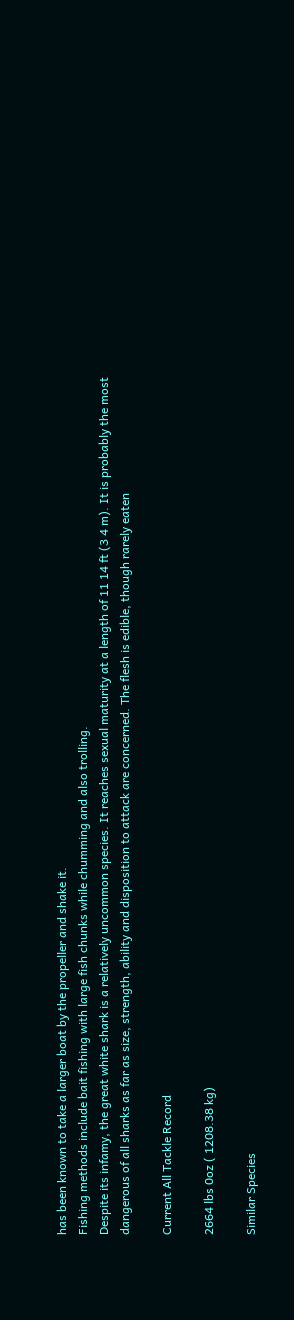has been known to take a larger boat by the propeller and shake it.
Fishing methods include bait fishing with large fish chunks while chumming and also trolling.
Despite its infamy, the great white shark is a relatively uncommon species. It reaches sexual maturity at a length of 11 14 ft (3 4 m). It is probably the most dangerous of all sharks as far as size, strength, ability and disposition to attack are concerned. The flesh is edible, though rarely eaten

Current All Tackle Record

2664 lbs 0oz ( 1208.38 kg)

Similar Species